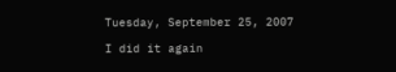Tuesday, September 25, 2007

I did it again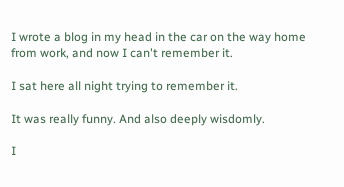I wrote a blog in my head in the car on the way home from work, and now I can't remember it.

I sat here all night trying to remember it.

It was really funny. And also deeply wisdomly.

I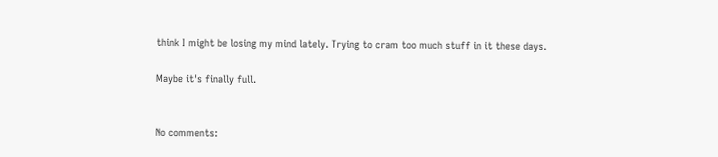think I might be losing my mind lately. Trying to cram too much stuff in it these days.

Maybe it's finally full.


No comments: